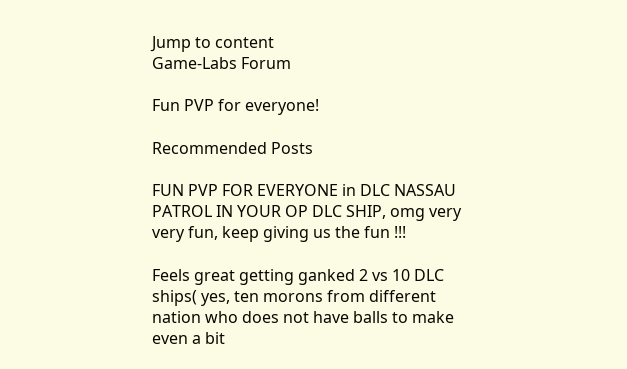Jump to content
Game-Labs Forum

Fun PVP for everyone!

Recommended Posts

FUN PVP FOR EVERYONE in DLC NASSAU PATROL IN YOUR OP DLC SHIP, omg very very fun, keep giving us the fun !!!

Feels great getting ganked 2 vs 10 DLC ships( yes, ten morons from different nation who does not have balls to make even a bit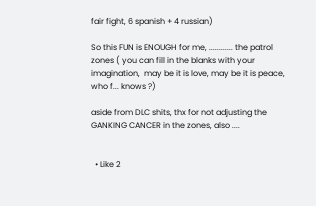fair fight, 6 spanish + 4 russian)

So this FUN is ENOUGH for me, ............ the patrol zones ( you can fill in the blanks with your imagination,  may be it is love, may be it is peace, who f... knows ?)

aside from DLC shits, thx for not adjusting the GANKING CANCER in the zones, also ....


  • Like 2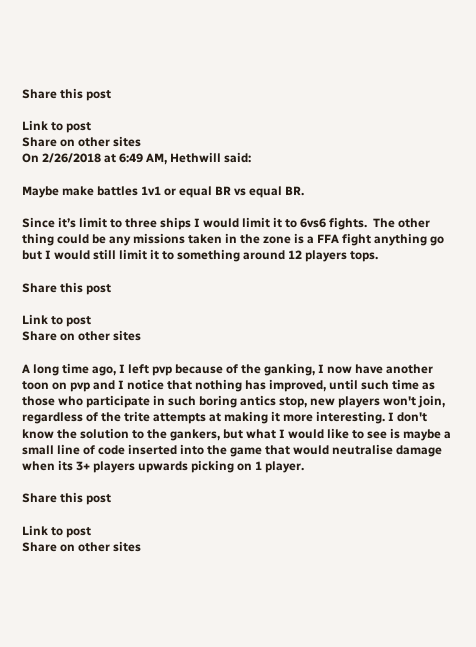Share this post

Link to post
Share on other sites
On 2/26/2018 at 6:49 AM, Hethwill said:

Maybe make battles 1v1 or equal BR vs equal BR.

Since it’s limit to three ships I would limit it to 6vs6 fights.  The other thing could be any missions taken in the zone is a FFA fight anything go but I would still limit it to something around 12 players tops.

Share this post

Link to post
Share on other sites

A long time ago, I left pvp because of the ganking, I now have another toon on pvp and I notice that nothing has improved, until such time as those who participate in such boring antics stop, new players won't join, regardless of the trite attempts at making it more interesting. I don't know the solution to the gankers, but what I would like to see is maybe a small line of code inserted into the game that would neutralise damage when its 3+ players upwards picking on 1 player.

Share this post

Link to post
Share on other sites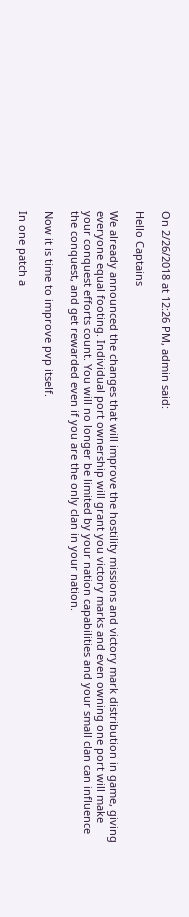On 2/26/2018 at 12:26 PM, admin said:

Hello Captains

We already announced the changes that will improve the hostility missions and victory mark distribution in game, giving everyone equal footing. Individual port ownership will grant you victory marks and even owning one port will make your conquest efforts count. You will no longer be limited by your nation capabilities and your small clan can influence the conquest, and get rewarded even if you are the only clan in your nation.

Now it is time to improve pvp itself.

In one patch a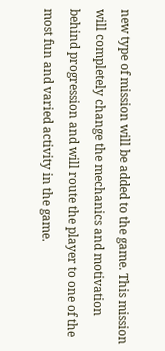new type of mission will be added to the game. This mission will completely change the mechanics and motivation behind progression and will route the player to one of the most fun and varied activity in the game.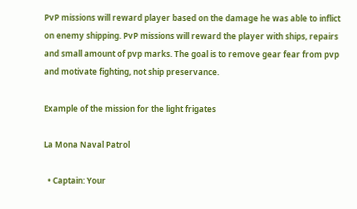PvP missions will reward player based on the damage he was able to inflict on enemy shipping. PvP missions will reward the player with ships, repairs and small amount of pvp marks. The goal is to remove gear fear from pvp and motivate fighting, not ship preservance.

Example of the mission for the light frigates

La Mona Naval Patrol

  • Captain: Your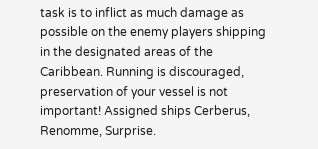task is to inflict as much damage as possible on the enemy players shipping in the designated areas of the Caribbean. Running is discouraged, preservation of your vessel is not important! Assigned ships Cerberus, Renomme, Surprise.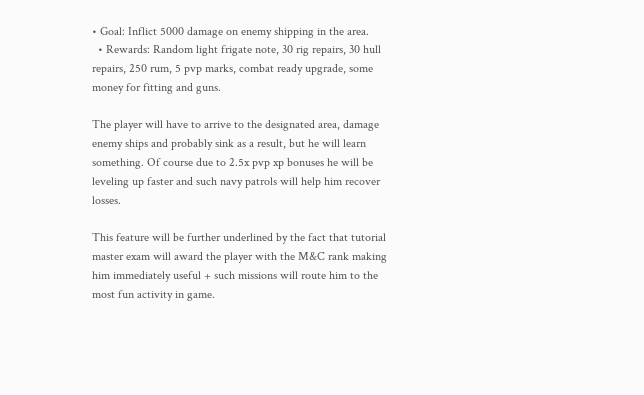• Goal: Inflict 5000 damage on enemy shipping in the area.
  • Rewards: Random light frigate note, 30 rig repairs, 30 hull repairs, 250 rum, 5 pvp marks, combat ready upgrade, some money for fitting and guns.

The player will have to arrive to the designated area, damage enemy ships and probably sink as a result, but he will learn something. Of course due to 2.5x pvp xp bonuses he will be leveling up faster and such navy patrols will help him recover losses.

This feature will be further underlined by the fact that tutorial master exam will award the player with the M&C rank making him immediately useful + such missions will route him to the most fun activity in game.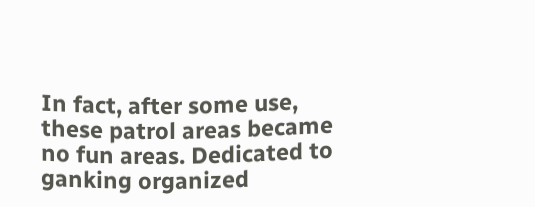In fact, after some use, these patrol areas became no fun areas. Dedicated to ganking organized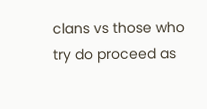clans vs those who try do proceed as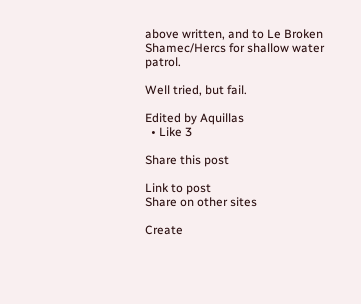above written, and to Le Broken Shamec/Hercs for shallow water patrol.

Well tried, but fail.

Edited by Aquillas
  • Like 3

Share this post

Link to post
Share on other sites

Create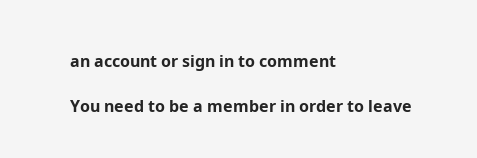an account or sign in to comment

You need to be a member in order to leave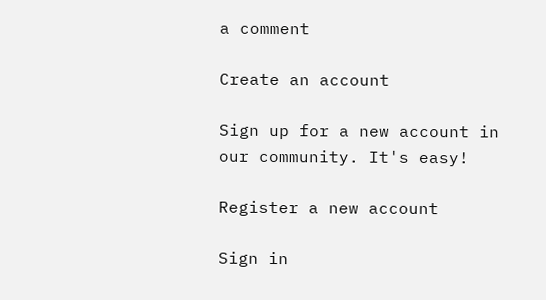a comment

Create an account

Sign up for a new account in our community. It's easy!

Register a new account

Sign in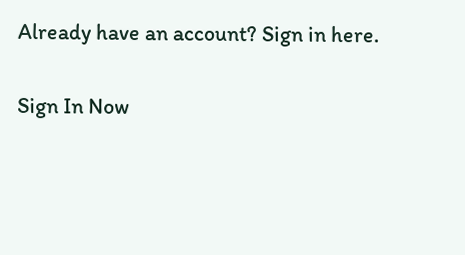Already have an account? Sign in here.

Sign In Now